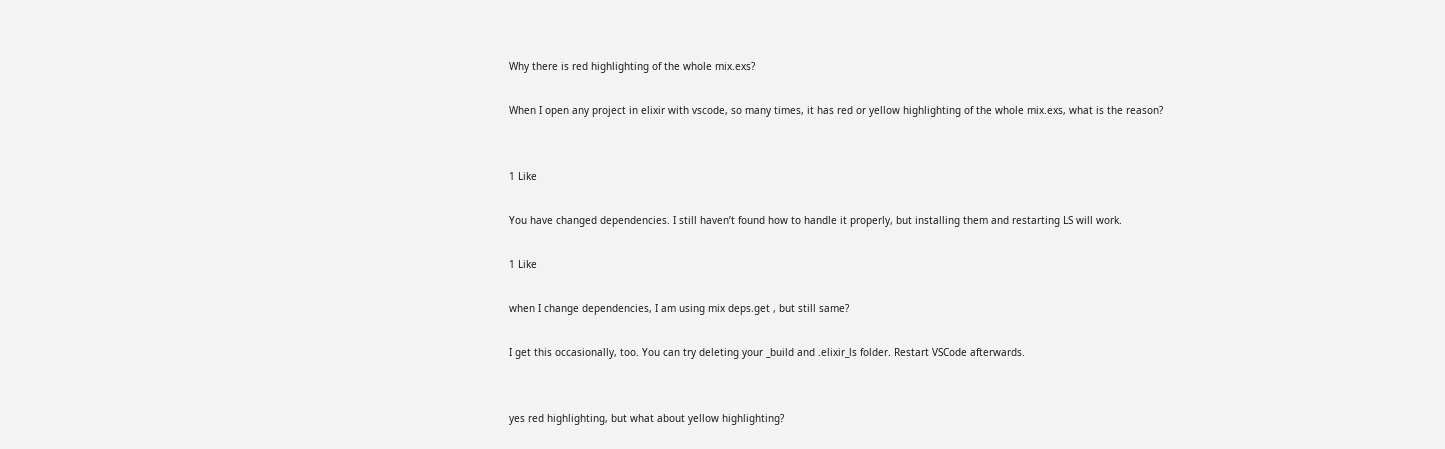Why there is red highlighting of the whole mix.exs?

When I open any project in elixir with vscode, so many times, it has red or yellow highlighting of the whole mix.exs, what is the reason?


1 Like

You have changed dependencies. I still haven’t found how to handle it properly, but installing them and restarting LS will work.

1 Like

when I change dependencies, I am using mix deps.get , but still same?

I get this occasionally, too. You can try deleting your _build and .elixir_ls folder. Restart VSCode afterwards.


yes red highlighting, but what about yellow highlighting?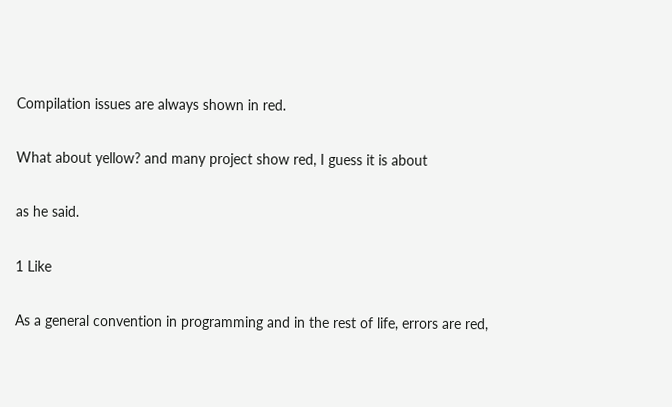Compilation issues are always shown in red.

What about yellow? and many project show red, I guess it is about

as he said.

1 Like

As a general convention in programming and in the rest of life, errors are red,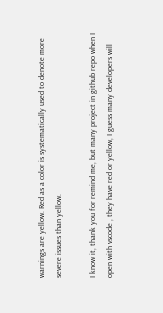warnings are yellow. Red as a color is systematically used to denote more severe issues than yellow.

I know it, thank you for remind me, but many project in github repo when I open with vscode , they have red or yellow, I guess many developers will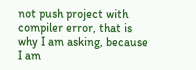not push project with compiler error, that is why I am asking, because I am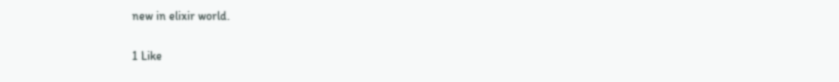new in elixir world.

1 Like